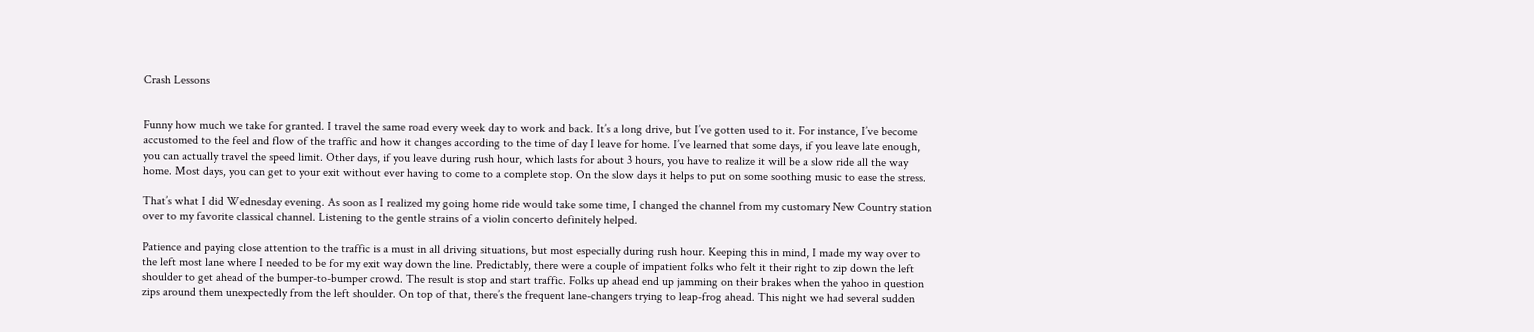Crash Lessons


Funny how much we take for granted. I travel the same road every week day to work and back. It’s a long drive, but I’ve gotten used to it. For instance, I’ve become accustomed to the feel and flow of the traffic and how it changes according to the time of day I leave for home. I’ve learned that some days, if you leave late enough, you can actually travel the speed limit. Other days, if you leave during rush hour, which lasts for about 3 hours, you have to realize it will be a slow ride all the way home. Most days, you can get to your exit without ever having to come to a complete stop. On the slow days it helps to put on some soothing music to ease the stress.

That’s what I did Wednesday evening. As soon as I realized my going home ride would take some time, I changed the channel from my customary New Country station over to my favorite classical channel. Listening to the gentle strains of a violin concerto definitely helped.

Patience and paying close attention to the traffic is a must in all driving situations, but most especially during rush hour. Keeping this in mind, I made my way over to the left most lane where I needed to be for my exit way down the line. Predictably, there were a couple of impatient folks who felt it their right to zip down the left shoulder to get ahead of the bumper-to-bumper crowd. The result is stop and start traffic. Folks up ahead end up jamming on their brakes when the yahoo in question zips around them unexpectedly from the left shoulder. On top of that, there’s the frequent lane-changers trying to leap-frog ahead. This night we had several sudden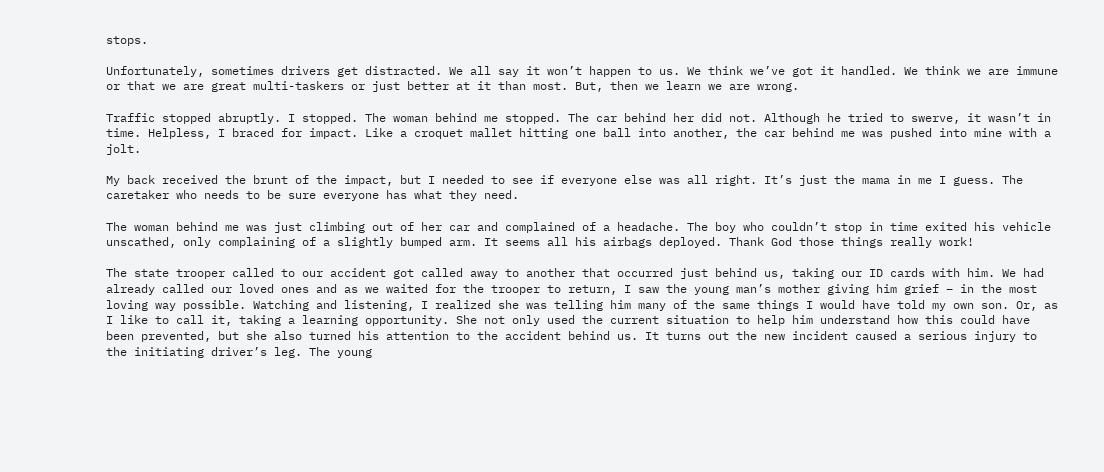stops.

Unfortunately, sometimes drivers get distracted. We all say it won’t happen to us. We think we’ve got it handled. We think we are immune or that we are great multi-taskers or just better at it than most. But, then we learn we are wrong.

Traffic stopped abruptly. I stopped. The woman behind me stopped. The car behind her did not. Although he tried to swerve, it wasn’t in time. Helpless, I braced for impact. Like a croquet mallet hitting one ball into another, the car behind me was pushed into mine with a jolt.

My back received the brunt of the impact, but I needed to see if everyone else was all right. It’s just the mama in me I guess. The caretaker who needs to be sure everyone has what they need.

The woman behind me was just climbing out of her car and complained of a headache. The boy who couldn’t stop in time exited his vehicle unscathed, only complaining of a slightly bumped arm. It seems all his airbags deployed. Thank God those things really work!

The state trooper called to our accident got called away to another that occurred just behind us, taking our ID cards with him. We had already called our loved ones and as we waited for the trooper to return, I saw the young man’s mother giving him grief – in the most loving way possible. Watching and listening, I realized she was telling him many of the same things I would have told my own son. Or, as I like to call it, taking a learning opportunity. She not only used the current situation to help him understand how this could have been prevented, but she also turned his attention to the accident behind us. It turns out the new incident caused a serious injury to the initiating driver’s leg. The young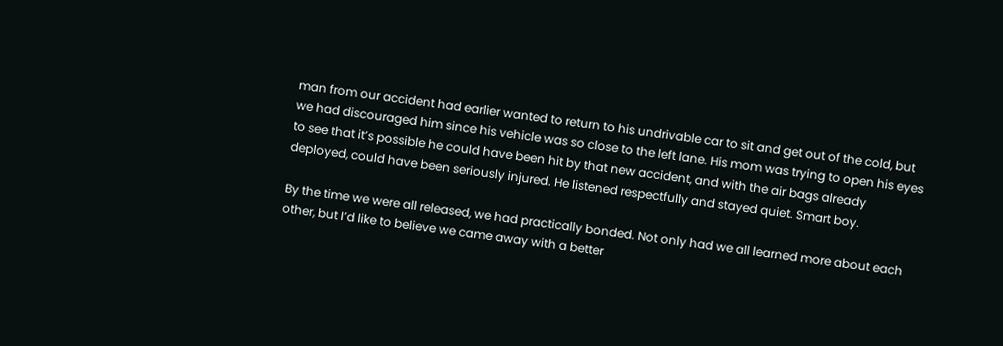man from our accident had earlier wanted to return to his undrivable car to sit and get out of the cold, but we had discouraged him since his vehicle was so close to the left lane. His mom was trying to open his eyes to see that it’s possible he could have been hit by that new accident, and with the air bags already deployed, could have been seriously injured. He listened respectfully and stayed quiet. Smart boy.

By the time we were all released, we had practically bonded. Not only had we all learned more about each other, but I’d like to believe we came away with a better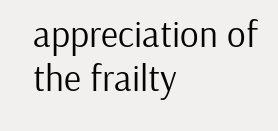appreciation of the frailty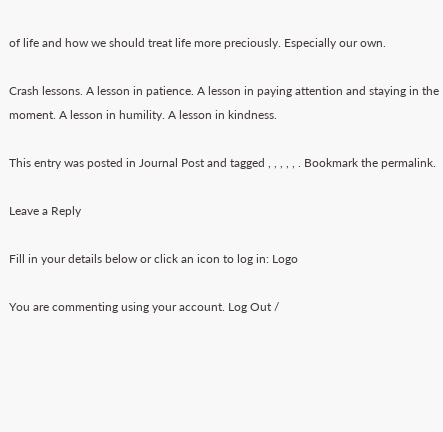of life and how we should treat life more preciously. Especially our own.

Crash lessons. A lesson in patience. A lesson in paying attention and staying in the moment. A lesson in humility. A lesson in kindness.

This entry was posted in Journal Post and tagged , , , , , . Bookmark the permalink.

Leave a Reply

Fill in your details below or click an icon to log in: Logo

You are commenting using your account. Log Out /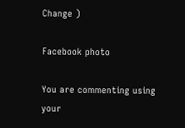Change )

Facebook photo

You are commenting using your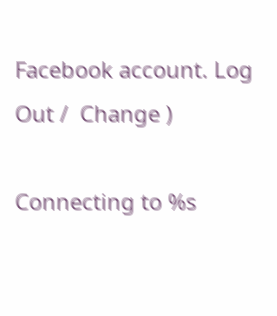Facebook account. Log Out /  Change )

Connecting to %s